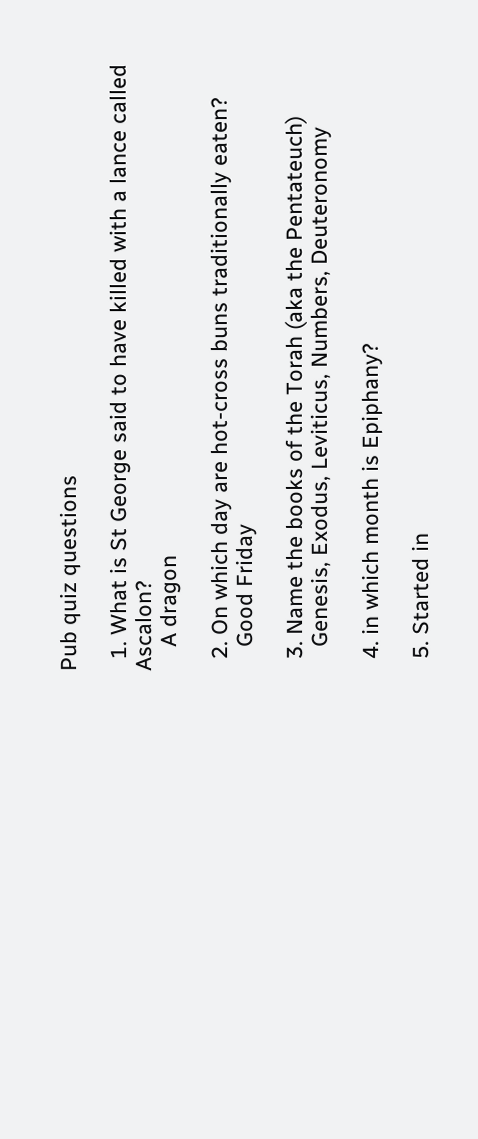Pub quiz questions

  1. What is St George said to have killed with a lance called Ascalon?
    A dragon

  2. On which day are hot-cross buns traditionally eaten?
    Good Friday

  3. Name the books of the Torah (aka the Pentateuch)
    Genesis, Exodus, Leviticus, Numbers, Deuteronomy

  4. in which month is Epiphany?

  5. Started in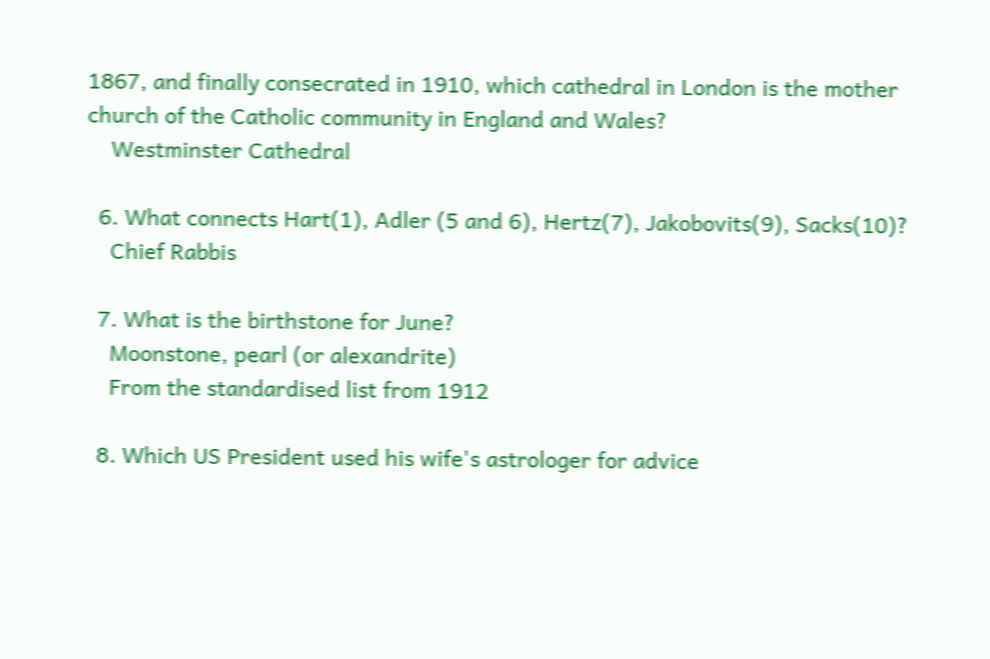1867, and finally consecrated in 1910, which cathedral in London is the mother church of the Catholic community in England and Wales?
    Westminster Cathedral

  6. What connects Hart(1), Adler (5 and 6), Hertz(7), Jakobovits(9), Sacks(10)?
    Chief Rabbis

  7. What is the birthstone for June?
    Moonstone, pearl (or alexandrite)
    From the standardised list from 1912

  8. Which US President used his wife's astrologer for advice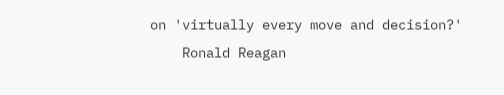on 'virtually every move and decision?'
    Ronald Reagan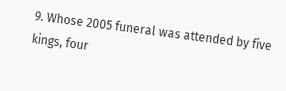9. Whose 2005 funeral was attended by five kings, four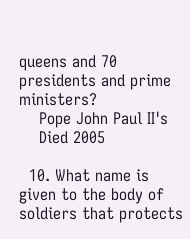queens and 70 presidents and prime ministers?
    Pope John Paul II's
    Died 2005

  10. What name is given to the body of soldiers that protects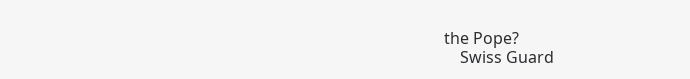the Pope?
    Swiss Guard